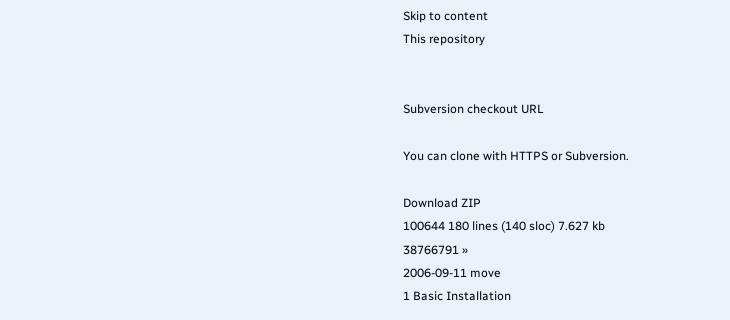Skip to content
This repository


Subversion checkout URL

You can clone with HTTPS or Subversion.

Download ZIP
100644 180 lines (140 sloc) 7.627 kb
38766791 »
2006-09-11 move
1 Basic Installation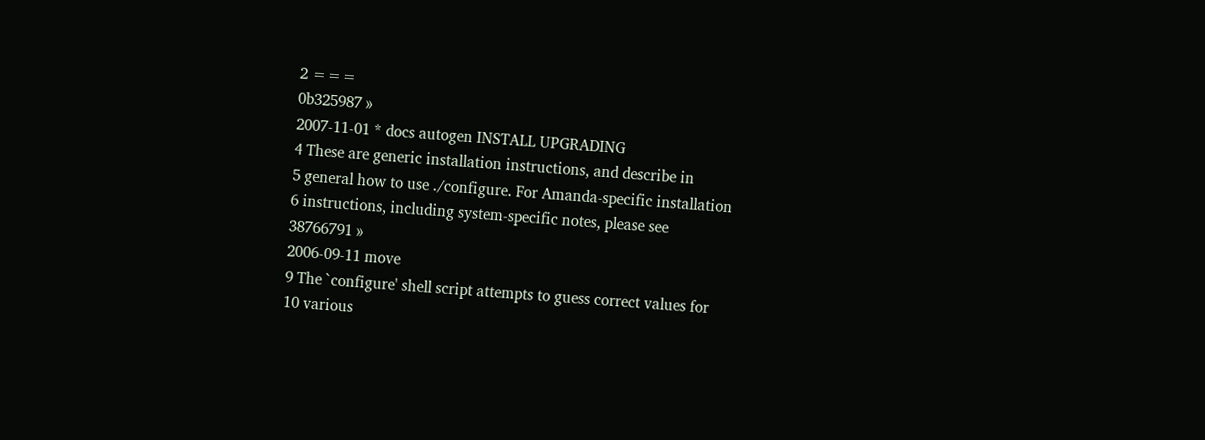2 ===
0b325987 »
2007-11-01 * docs autogen INSTALL UPGRADING
4 These are generic installation instructions, and describe in
5 general how to use ./configure. For Amanda-specific installation
6 instructions, including system-specific notes, please see
38766791 »
2006-09-11 move
9 The `configure' shell script attempts to guess correct values for
10 various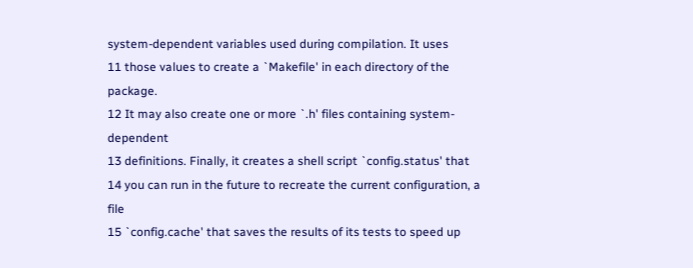system-dependent variables used during compilation. It uses
11 those values to create a `Makefile' in each directory of the package.
12 It may also create one or more `.h' files containing system-dependent
13 definitions. Finally, it creates a shell script `config.status' that
14 you can run in the future to recreate the current configuration, a file
15 `config.cache' that saves the results of its tests to speed up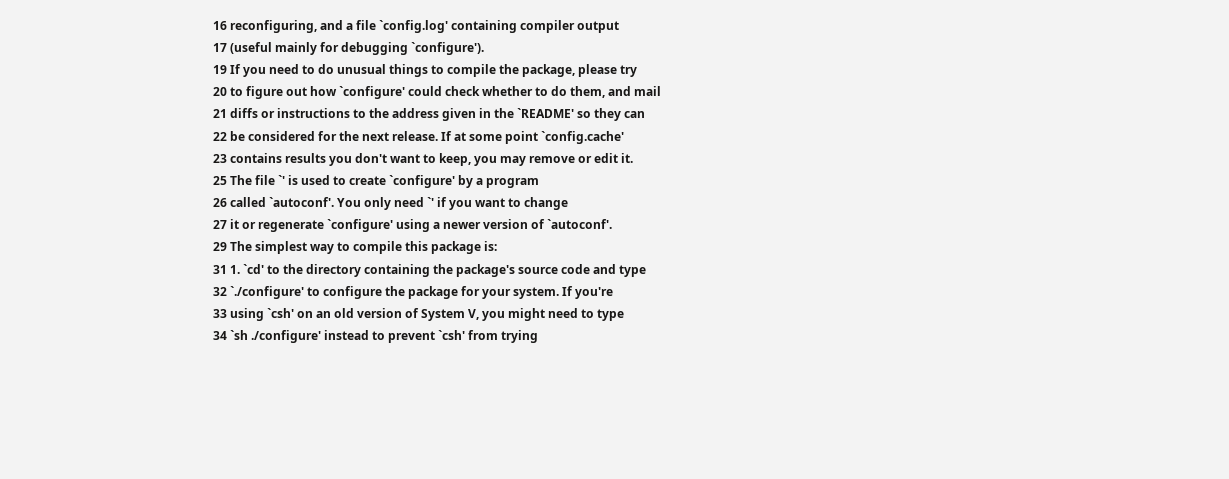16 reconfiguring, and a file `config.log' containing compiler output
17 (useful mainly for debugging `configure').
19 If you need to do unusual things to compile the package, please try
20 to figure out how `configure' could check whether to do them, and mail
21 diffs or instructions to the address given in the `README' so they can
22 be considered for the next release. If at some point `config.cache'
23 contains results you don't want to keep, you may remove or edit it.
25 The file `' is used to create `configure' by a program
26 called `autoconf'. You only need `' if you want to change
27 it or regenerate `configure' using a newer version of `autoconf'.
29 The simplest way to compile this package is:
31 1. `cd' to the directory containing the package's source code and type
32 `./configure' to configure the package for your system. If you're
33 using `csh' on an old version of System V, you might need to type
34 `sh ./configure' instead to prevent `csh' from trying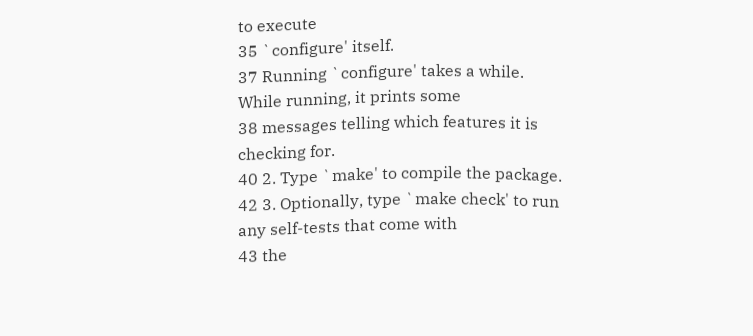to execute
35 `configure' itself.
37 Running `configure' takes a while. While running, it prints some
38 messages telling which features it is checking for.
40 2. Type `make' to compile the package.
42 3. Optionally, type `make check' to run any self-tests that come with
43 the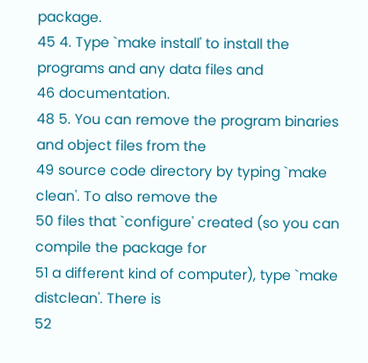package.
45 4. Type `make install' to install the programs and any data files and
46 documentation.
48 5. You can remove the program binaries and object files from the
49 source code directory by typing `make clean'. To also remove the
50 files that `configure' created (so you can compile the package for
51 a different kind of computer), type `make distclean'. There is
52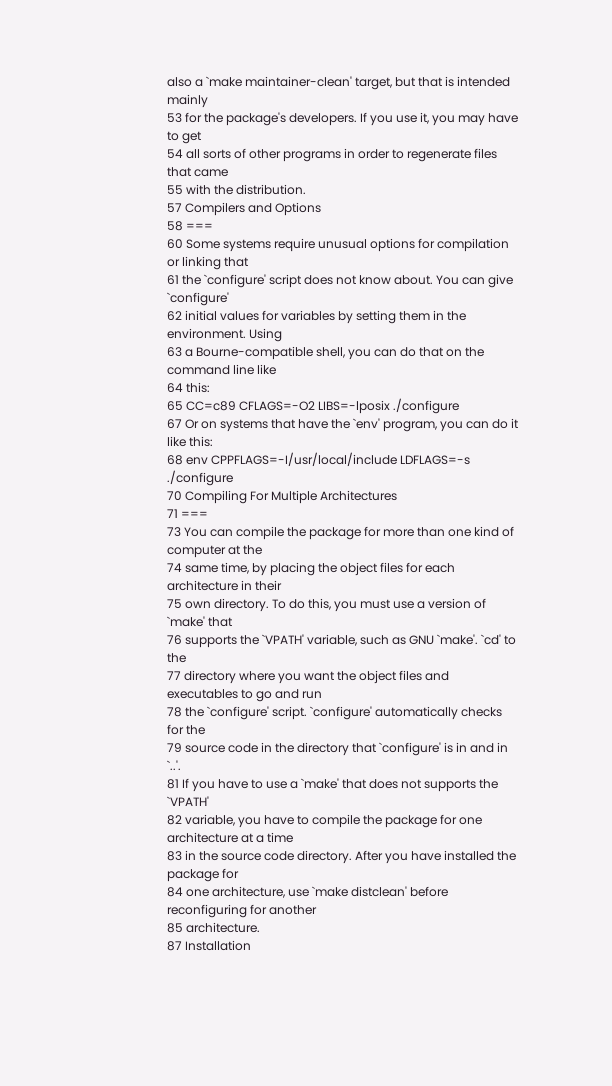also a `make maintainer-clean' target, but that is intended mainly
53 for the package's developers. If you use it, you may have to get
54 all sorts of other programs in order to regenerate files that came
55 with the distribution.
57 Compilers and Options
58 ===
60 Some systems require unusual options for compilation or linking that
61 the `configure' script does not know about. You can give `configure'
62 initial values for variables by setting them in the environment. Using
63 a Bourne-compatible shell, you can do that on the command line like
64 this:
65 CC=c89 CFLAGS=-O2 LIBS=-lposix ./configure
67 Or on systems that have the `env' program, you can do it like this:
68 env CPPFLAGS=-I/usr/local/include LDFLAGS=-s ./configure
70 Compiling For Multiple Architectures
71 ===
73 You can compile the package for more than one kind of computer at the
74 same time, by placing the object files for each architecture in their
75 own directory. To do this, you must use a version of `make' that
76 supports the `VPATH' variable, such as GNU `make'. `cd' to the
77 directory where you want the object files and executables to go and run
78 the `configure' script. `configure' automatically checks for the
79 source code in the directory that `configure' is in and in `..'.
81 If you have to use a `make' that does not supports the `VPATH'
82 variable, you have to compile the package for one architecture at a time
83 in the source code directory. After you have installed the package for
84 one architecture, use `make distclean' before reconfiguring for another
85 architecture.
87 Installation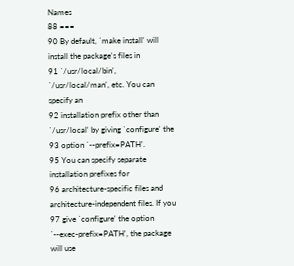Names
88 ===
90 By default, `make install' will install the package's files in
91 `/usr/local/bin', `/usr/local/man', etc. You can specify an
92 installation prefix other than `/usr/local' by giving `configure' the
93 option `--prefix=PATH'.
95 You can specify separate installation prefixes for
96 architecture-specific files and architecture-independent files. If you
97 give `configure' the option `--exec-prefix=PATH', the package will use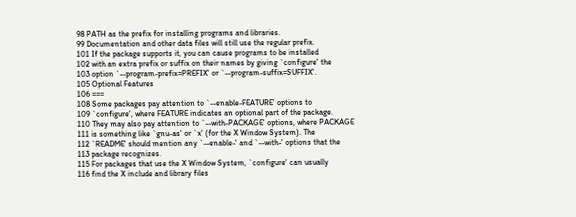98 PATH as the prefix for installing programs and libraries.
99 Documentation and other data files will still use the regular prefix.
101 If the package supports it, you can cause programs to be installed
102 with an extra prefix or suffix on their names by giving `configure' the
103 option `--program-prefix=PREFIX' or `--program-suffix=SUFFIX'.
105 Optional Features
106 ===
108 Some packages pay attention to `--enable-FEATURE' options to
109 `configure', where FEATURE indicates an optional part of the package.
110 They may also pay attention to `--with-PACKAGE' options, where PACKAGE
111 is something like `gnu-as' or `x' (for the X Window System). The
112 `README' should mention any `--enable-' and `--with-' options that the
113 package recognizes.
115 For packages that use the X Window System, `configure' can usually
116 find the X include and library files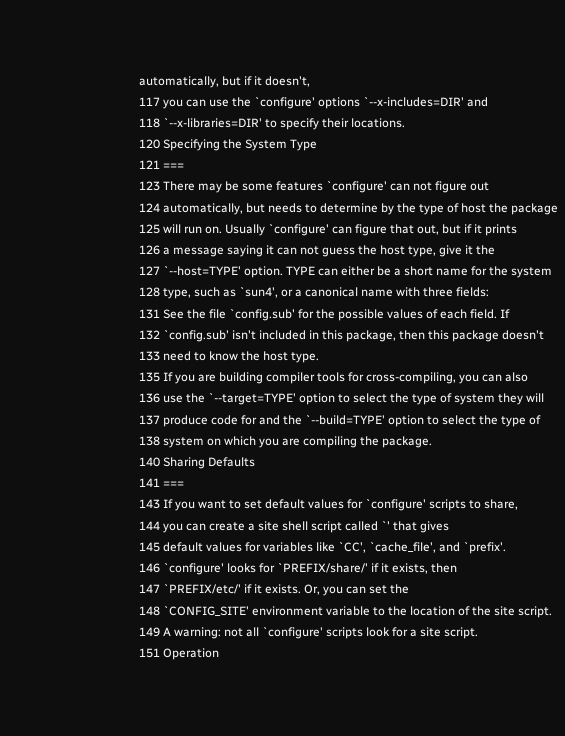automatically, but if it doesn't,
117 you can use the `configure' options `--x-includes=DIR' and
118 `--x-libraries=DIR' to specify their locations.
120 Specifying the System Type
121 ===
123 There may be some features `configure' can not figure out
124 automatically, but needs to determine by the type of host the package
125 will run on. Usually `configure' can figure that out, but if it prints
126 a message saying it can not guess the host type, give it the
127 `--host=TYPE' option. TYPE can either be a short name for the system
128 type, such as `sun4', or a canonical name with three fields:
131 See the file `config.sub' for the possible values of each field. If
132 `config.sub' isn't included in this package, then this package doesn't
133 need to know the host type.
135 If you are building compiler tools for cross-compiling, you can also
136 use the `--target=TYPE' option to select the type of system they will
137 produce code for and the `--build=TYPE' option to select the type of
138 system on which you are compiling the package.
140 Sharing Defaults
141 ===
143 If you want to set default values for `configure' scripts to share,
144 you can create a site shell script called `' that gives
145 default values for variables like `CC', `cache_file', and `prefix'.
146 `configure' looks for `PREFIX/share/' if it exists, then
147 `PREFIX/etc/' if it exists. Or, you can set the
148 `CONFIG_SITE' environment variable to the location of the site script.
149 A warning: not all `configure' scripts look for a site script.
151 Operation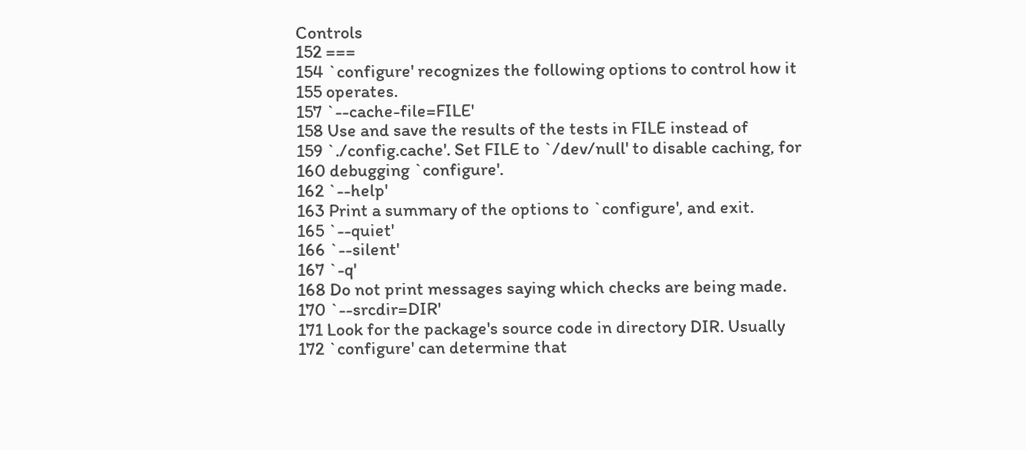Controls
152 ===
154 `configure' recognizes the following options to control how it
155 operates.
157 `--cache-file=FILE'
158 Use and save the results of the tests in FILE instead of
159 `./config.cache'. Set FILE to `/dev/null' to disable caching, for
160 debugging `configure'.
162 `--help'
163 Print a summary of the options to `configure', and exit.
165 `--quiet'
166 `--silent'
167 `-q'
168 Do not print messages saying which checks are being made.
170 `--srcdir=DIR'
171 Look for the package's source code in directory DIR. Usually
172 `configure' can determine that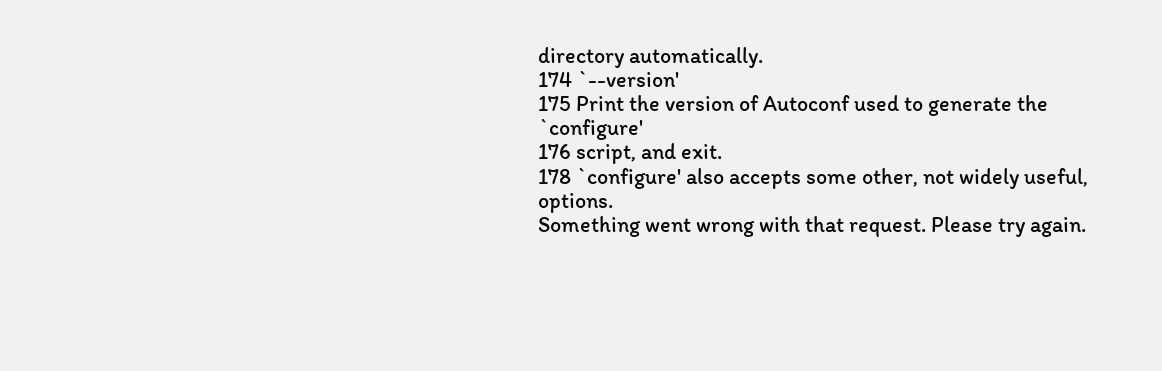directory automatically.
174 `--version'
175 Print the version of Autoconf used to generate the `configure'
176 script, and exit.
178 `configure' also accepts some other, not widely useful, options.
Something went wrong with that request. Please try again.